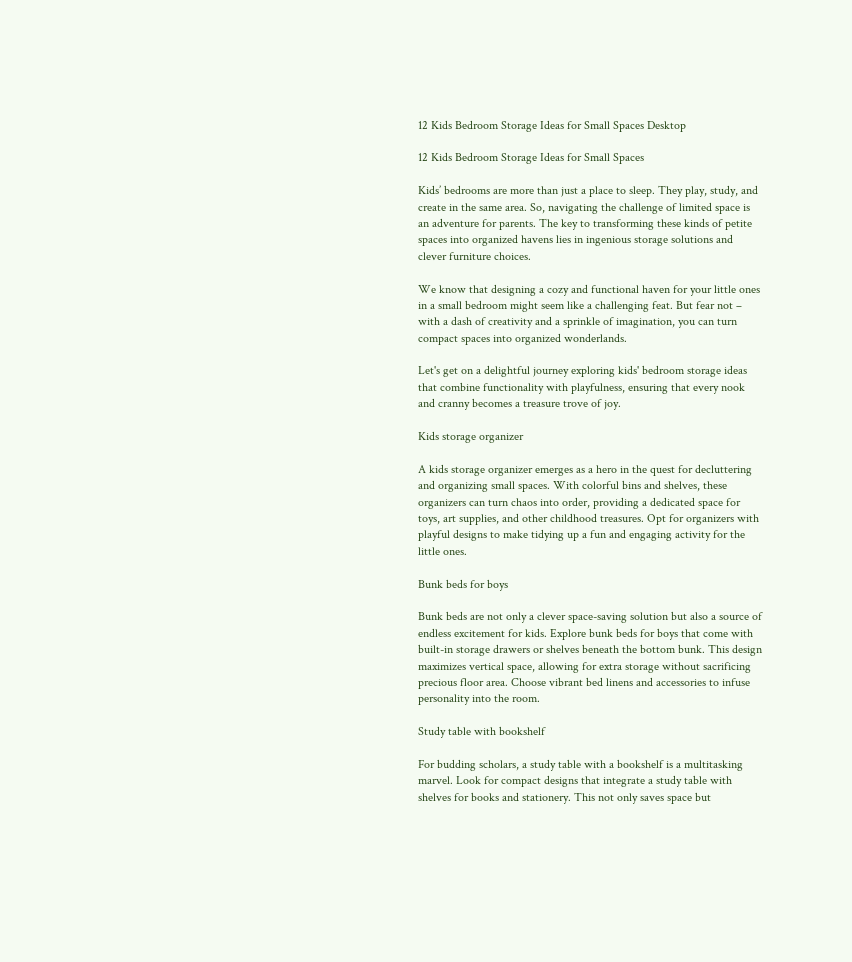12 Kids Bedroom Storage Ideas for Small Spaces Desktop

12 Kids Bedroom Storage Ideas for Small Spaces

Kids’ bedrooms are more than just a place to sleep. They play, study, and create in the same area. So, navigating the challenge of limited space is an adventure for parents. The key to transforming these kinds of petite spaces into organized havens lies in ingenious storage solutions and clever furniture choices.

We know that designing a cozy and functional haven for your little ones in a small bedroom might seem like a challenging feat. But fear not – with a dash of creativity and a sprinkle of imagination, you can turn compact spaces into organized wonderlands.

Let's get on a delightful journey exploring kids' bedroom storage ideas that combine functionality with playfulness, ensuring that every nook and cranny becomes a treasure trove of joy.

Kids storage organizer

A kids storage organizer emerges as a hero in the quest for decluttering and organizing small spaces. With colorful bins and shelves, these organizers can turn chaos into order, providing a dedicated space for toys, art supplies, and other childhood treasures. Opt for organizers with playful designs to make tidying up a fun and engaging activity for the little ones.

Bunk beds for boys

Bunk beds are not only a clever space-saving solution but also a source of endless excitement for kids. Explore bunk beds for boys that come with built-in storage drawers or shelves beneath the bottom bunk. This design maximizes vertical space, allowing for extra storage without sacrificing precious floor area. Choose vibrant bed linens and accessories to infuse personality into the room.

Study table with bookshelf

For budding scholars, a study table with a bookshelf is a multitasking marvel. Look for compact designs that integrate a study table with shelves for books and stationery. This not only saves space but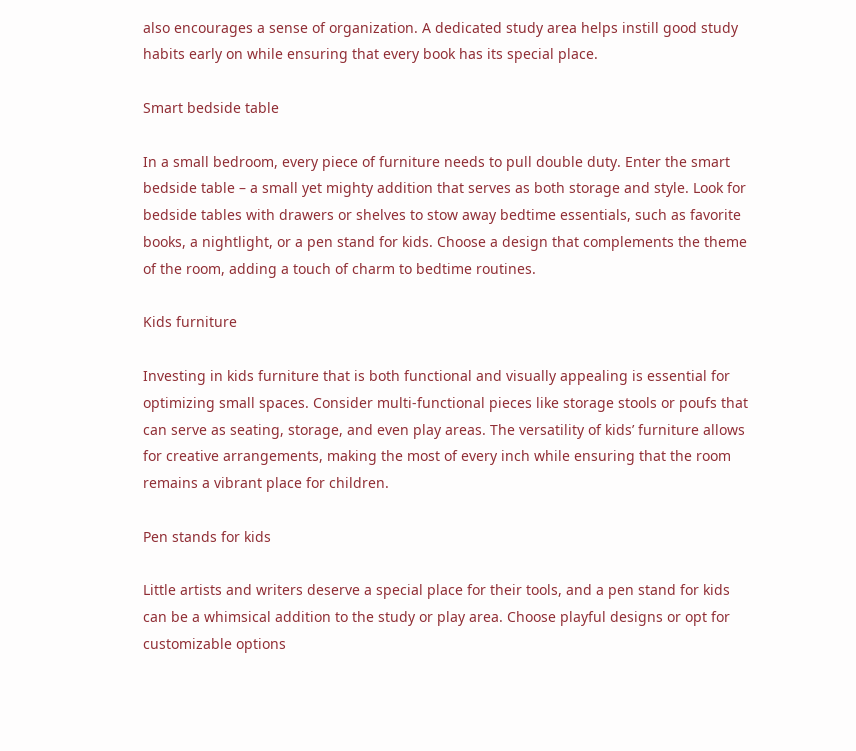also encourages a sense of organization. A dedicated study area helps instill good study habits early on while ensuring that every book has its special place.

Smart bedside table

In a small bedroom, every piece of furniture needs to pull double duty. Enter the smart bedside table – a small yet mighty addition that serves as both storage and style. Look for bedside tables with drawers or shelves to stow away bedtime essentials, such as favorite books, a nightlight, or a pen stand for kids. Choose a design that complements the theme of the room, adding a touch of charm to bedtime routines.

Kids furniture

Investing in kids furniture that is both functional and visually appealing is essential for optimizing small spaces. Consider multi-functional pieces like storage stools or poufs that can serve as seating, storage, and even play areas. The versatility of kids’ furniture allows for creative arrangements, making the most of every inch while ensuring that the room remains a vibrant place for children.

Pen stands for kids

Little artists and writers deserve a special place for their tools, and a pen stand for kids can be a whimsical addition to the study or play area. Choose playful designs or opt for customizable options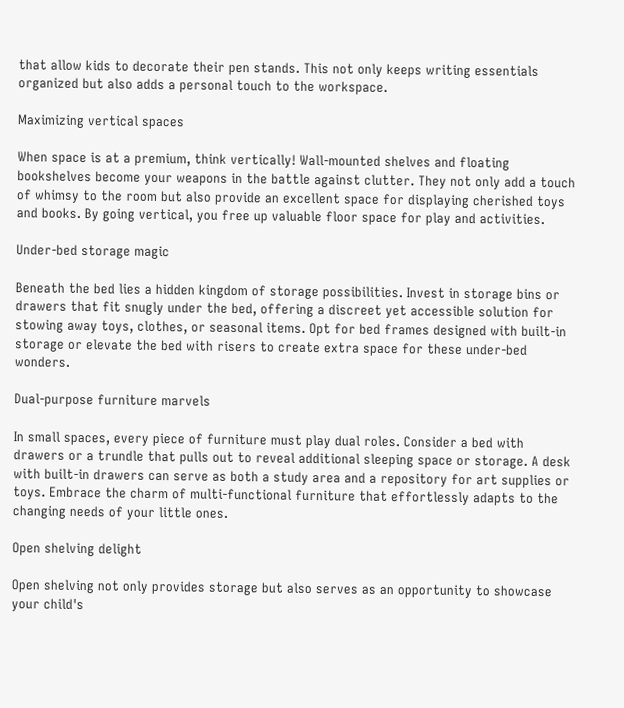that allow kids to decorate their pen stands. This not only keeps writing essentials organized but also adds a personal touch to the workspace.

Maximizing vertical spaces

When space is at a premium, think vertically! Wall-mounted shelves and floating bookshelves become your weapons in the battle against clutter. They not only add a touch of whimsy to the room but also provide an excellent space for displaying cherished toys and books. By going vertical, you free up valuable floor space for play and activities.

Under-bed storage magic

Beneath the bed lies a hidden kingdom of storage possibilities. Invest in storage bins or drawers that fit snugly under the bed, offering a discreet yet accessible solution for stowing away toys, clothes, or seasonal items. Opt for bed frames designed with built-in storage or elevate the bed with risers to create extra space for these under-bed wonders.

Dual-purpose furniture marvels

In small spaces, every piece of furniture must play dual roles. Consider a bed with drawers or a trundle that pulls out to reveal additional sleeping space or storage. A desk with built-in drawers can serve as both a study area and a repository for art supplies or toys. Embrace the charm of multi-functional furniture that effortlessly adapts to the changing needs of your little ones.

Open shelving delight

Open shelving not only provides storage but also serves as an opportunity to showcase your child's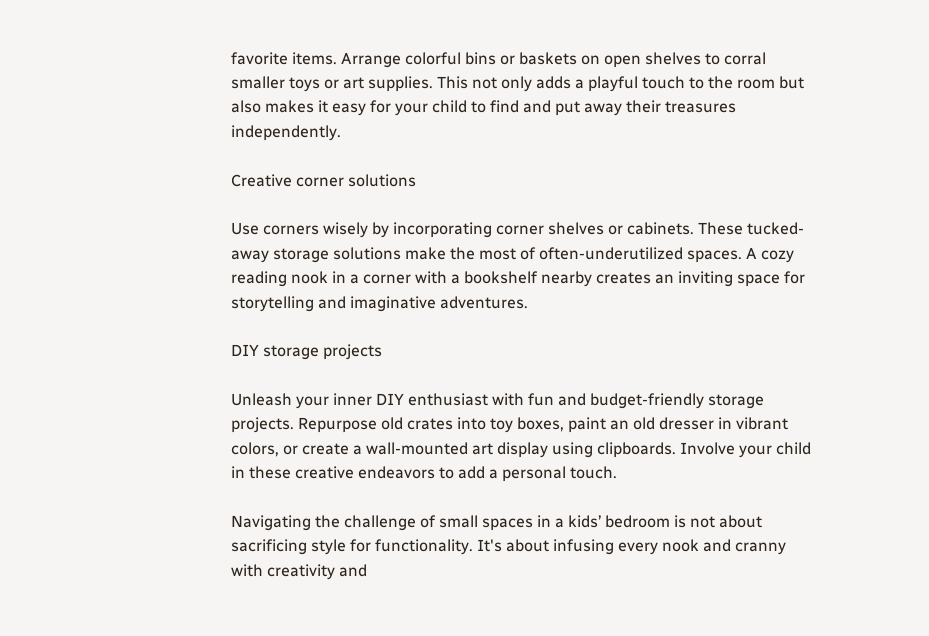favorite items. Arrange colorful bins or baskets on open shelves to corral smaller toys or art supplies. This not only adds a playful touch to the room but also makes it easy for your child to find and put away their treasures independently.

Creative corner solutions

Use corners wisely by incorporating corner shelves or cabinets. These tucked-away storage solutions make the most of often-underutilized spaces. A cozy reading nook in a corner with a bookshelf nearby creates an inviting space for storytelling and imaginative adventures.

DIY storage projects

Unleash your inner DIY enthusiast with fun and budget-friendly storage projects. Repurpose old crates into toy boxes, paint an old dresser in vibrant colors, or create a wall-mounted art display using clipboards. Involve your child in these creative endeavors to add a personal touch.

Navigating the challenge of small spaces in a kids’ bedroom is not about sacrificing style for functionality. It's about infusing every nook and cranny with creativity and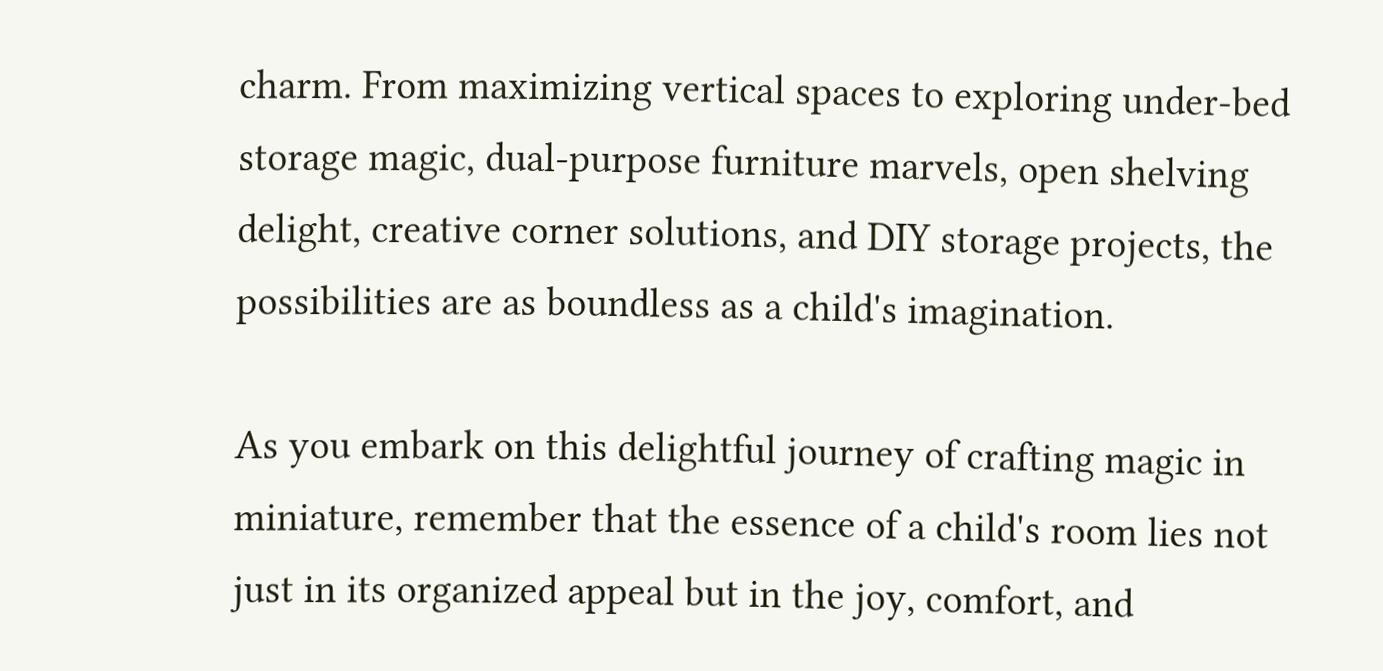charm. From maximizing vertical spaces to exploring under-bed storage magic, dual-purpose furniture marvels, open shelving delight, creative corner solutions, and DIY storage projects, the possibilities are as boundless as a child's imagination.

As you embark on this delightful journey of crafting magic in miniature, remember that the essence of a child's room lies not just in its organized appeal but in the joy, comfort, and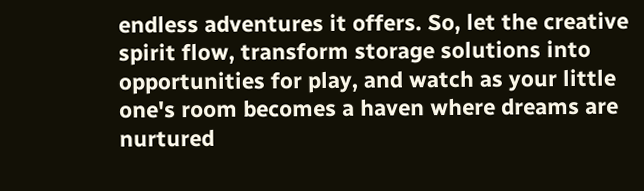endless adventures it offers. So, let the creative spirit flow, transform storage solutions into opportunities for play, and watch as your little one's room becomes a haven where dreams are nurtured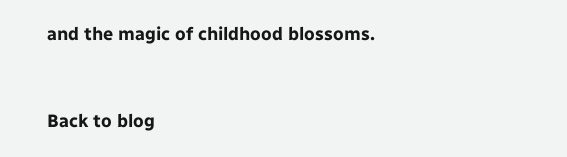and the magic of childhood blossoms.


Back to blog